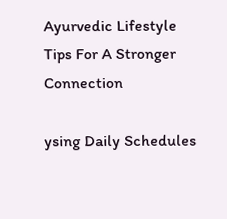Ayurvedic Lifestyle Tips For A Stronger Connection

ysing Daily Schedules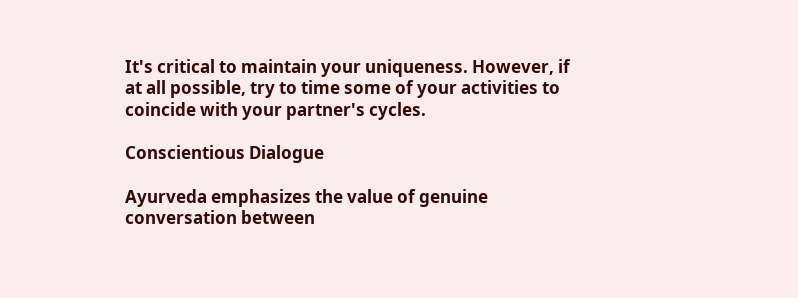It's critical to maintain your uniqueness. However, if at all possible, try to time some of your activities to coincide with your partner's cycles.

Conscientious Dialogue

Ayurveda emphasizes the value of genuine conversation between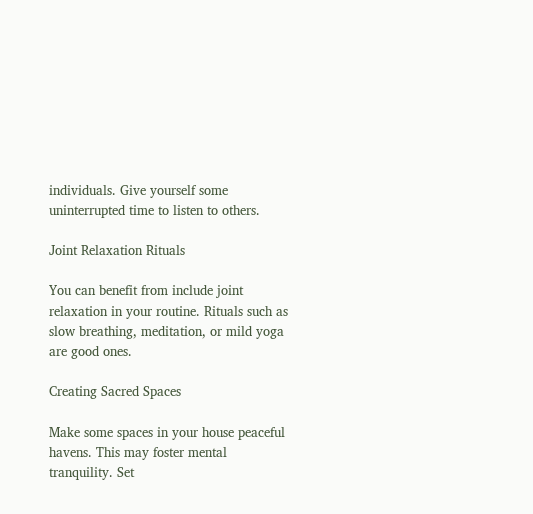individuals. Give yourself some uninterrupted time to listen to others.

Joint Relaxation Rituals

You can benefit from include joint relaxation in your routine. Rituals such as slow breathing, meditation, or mild yoga are good ones.

Creating Sacred Spaces

Make some spaces in your house peaceful havens. This may foster mental tranquility. Set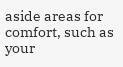aside areas for comfort, such as your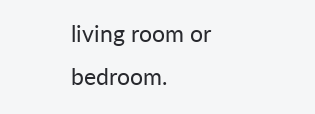living room or bedroom.